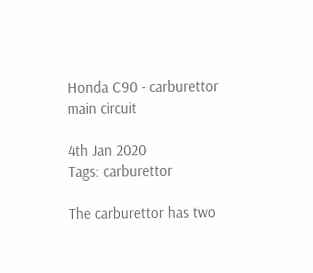Honda C90 - carburettor main circuit

4th Jan 2020
Tags: carburettor

The carburettor has two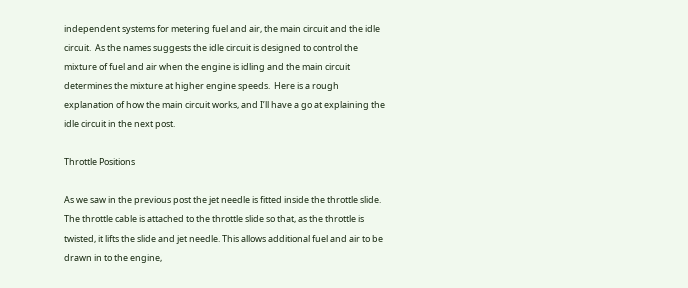independent systems for metering fuel and air, the main circuit and the idle circuit.  As the names suggests the idle circuit is designed to control the mixture of fuel and air when the engine is idling and the main circuit determines the mixture at higher engine speeds.  Here is a rough explanation of how the main circuit works, and I’ll have a go at explaining the idle circuit in the next post.

Throttle Positions

As we saw in the previous post the jet needle is fitted inside the throttle slide.  The throttle cable is attached to the throttle slide so that, as the throttle is twisted, it lifts the slide and jet needle. This allows additional fuel and air to be drawn in to the engine,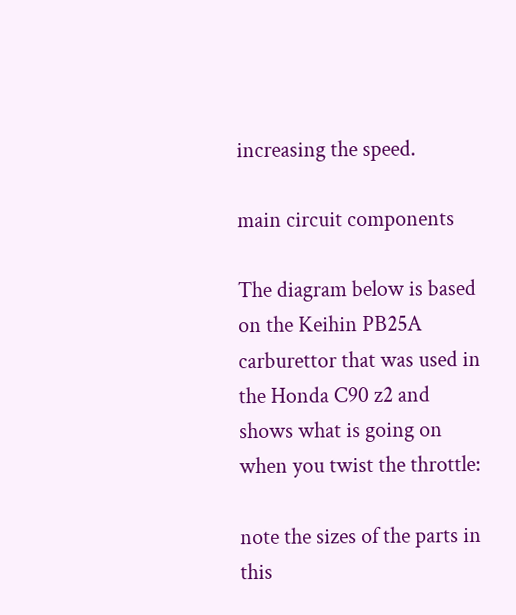increasing the speed.

main circuit components

The diagram below is based on the Keihin PB25A carburettor that was used in the Honda C90 z2 and shows what is going on when you twist the throttle:

note the sizes of the parts in this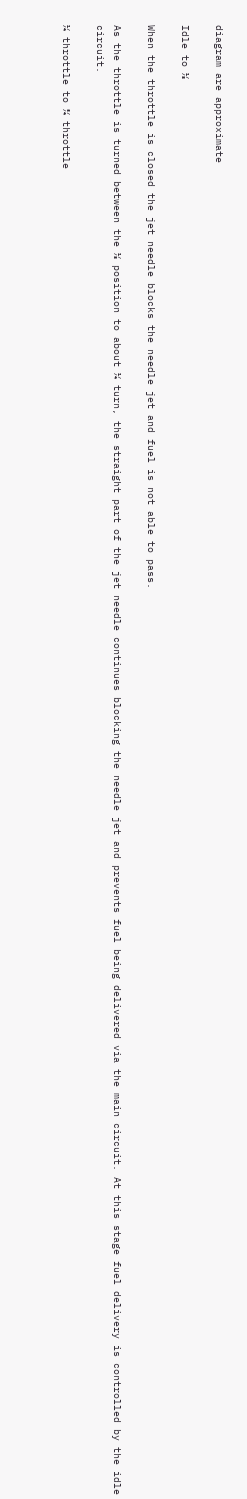diagram are approximate

Idle to ⅛

When the throttle is closed the jet needle blocks the needle jet and fuel is not able to pass.

As the throttle is turned between the ⅛ position to about ¼ turn, the straight part of the jet needle continues blocking the needle jet and prevents fuel being delivered via the main circuit. At this stage fuel delivery is controlled by the idle circuit.

¼ throttle to ¾ throttle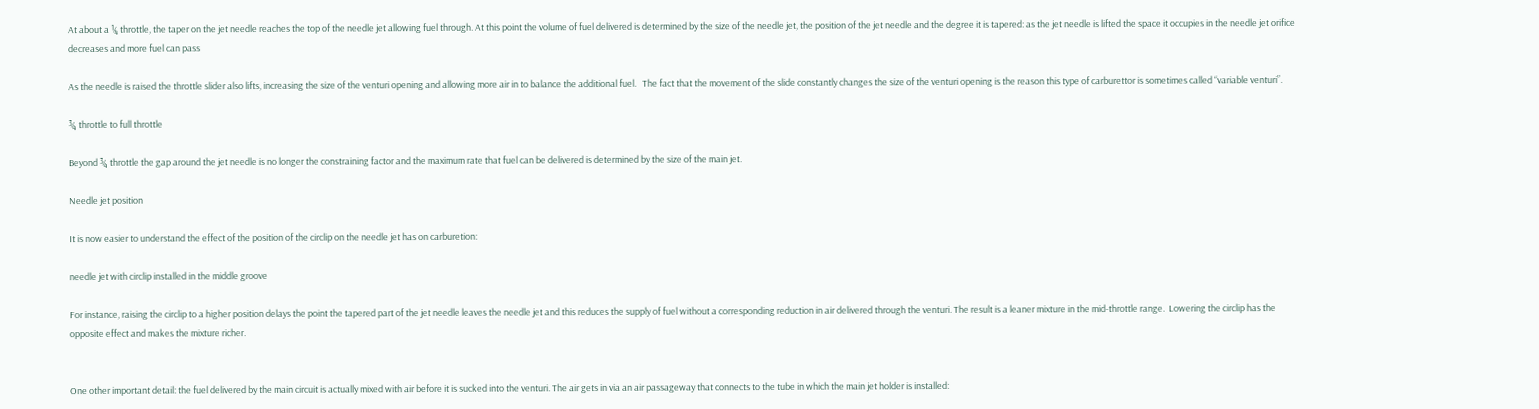At about a ¼ throttle, the taper on the jet needle reaches the top of the needle jet allowing fuel through. At this point the volume of fuel delivered is determined by the size of the needle jet, the position of the jet needle and the degree it is tapered: as the jet needle is lifted the space it occupies in the needle jet orifice decreases and more fuel can pass

As the needle is raised the throttle slider also lifts, increasing the size of the venturi opening and allowing more air in to balance the additional fuel.   The fact that the movement of the slide constantly changes the size of the venturi opening is the reason this type of carburettor is sometimes called “variable venturi”.

¾ throttle to full throttle

Beyond ¾ throttle the gap around the jet needle is no longer the constraining factor and the maximum rate that fuel can be delivered is determined by the size of the main jet.

Needle jet position

It is now easier to understand the effect of the position of the circlip on the needle jet has on carburetion:

needle jet with circlip installed in the middle groove

For instance, raising the circlip to a higher position delays the point the tapered part of the jet needle leaves the needle jet and this reduces the supply of fuel without a corresponding reduction in air delivered through the venturi. The result is a leaner mixture in the mid-throttle range.  Lowering the circlip has the opposite effect and makes the mixture richer.


One other important detail: the fuel delivered by the main circuit is actually mixed with air before it is sucked into the venturi. The air gets in via an air passageway that connects to the tube in which the main jet holder is installed: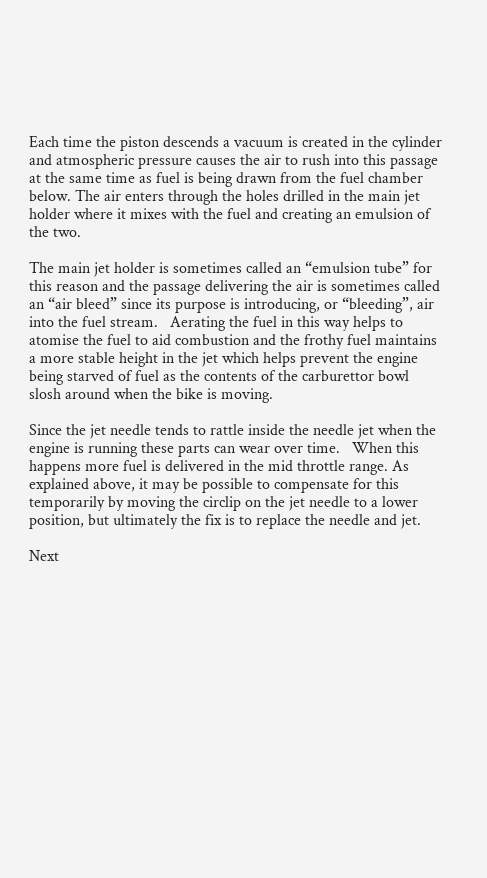Each time the piston descends a vacuum is created in the cylinder and atmospheric pressure causes the air to rush into this passage at the same time as fuel is being drawn from the fuel chamber below. The air enters through the holes drilled in the main jet holder where it mixes with the fuel and creating an emulsion of the two.

The main jet holder is sometimes called an “emulsion tube” for this reason and the passage delivering the air is sometimes called an “air bleed” since its purpose is introducing, or “bleeding”, air into the fuel stream.   Aerating the fuel in this way helps to atomise the fuel to aid combustion and the frothy fuel maintains a more stable height in the jet which helps prevent the engine being starved of fuel as the contents of the carburettor bowl slosh around when the bike is moving.

Since the jet needle tends to rattle inside the needle jet when the engine is running these parts can wear over time.   When this happens more fuel is delivered in the mid throttle range. As explained above, it may be possible to compensate for this temporarily by moving the circlip on the jet needle to a lower position, but ultimately the fix is to replace the needle and jet.

Next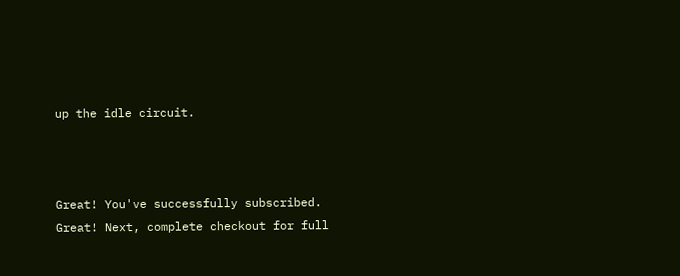up the idle circuit.



Great! You've successfully subscribed.
Great! Next, complete checkout for full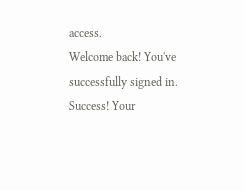access.
Welcome back! You've successfully signed in.
Success! Your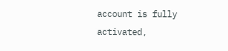account is fully activated,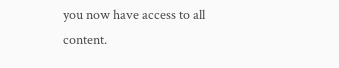you now have access to all content.